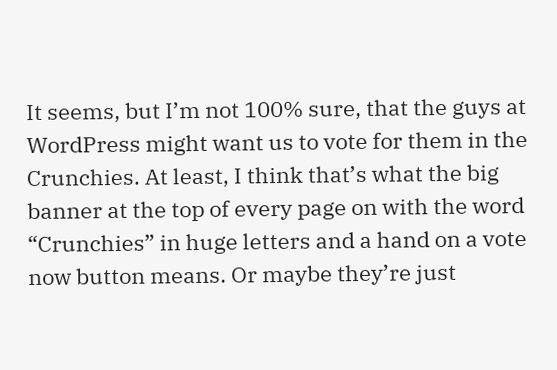It seems, but I’m not 100% sure, that the guys at WordPress might want us to vote for them in the Crunchies. At least, I think that’s what the big banner at the top of every page on with the word “Crunchies” in huge letters and a hand on a vote now button means. Or maybe they’re just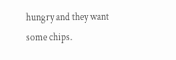hungry and they want some chips.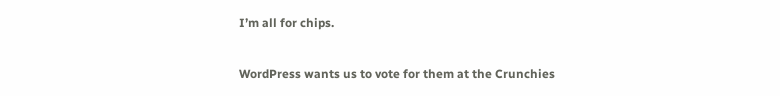I’m all for chips.

WordPress wants us to vote for them at the Crunchies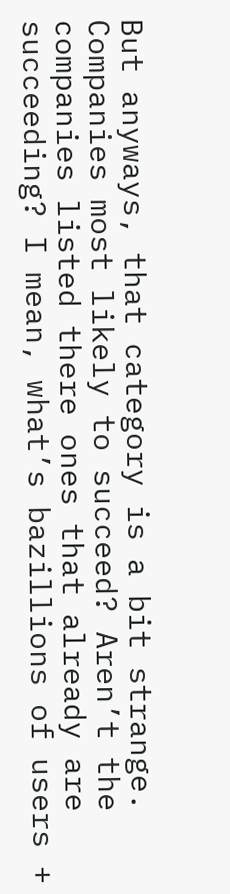But anyways, that category is a bit strange. Companies most likely to succeed? Aren’t the companies listed there ones that already are succeeding? I mean, what’s bazillions of users +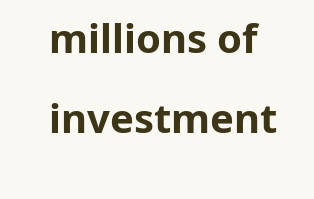millions of investment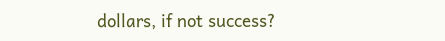dollars, if not success?